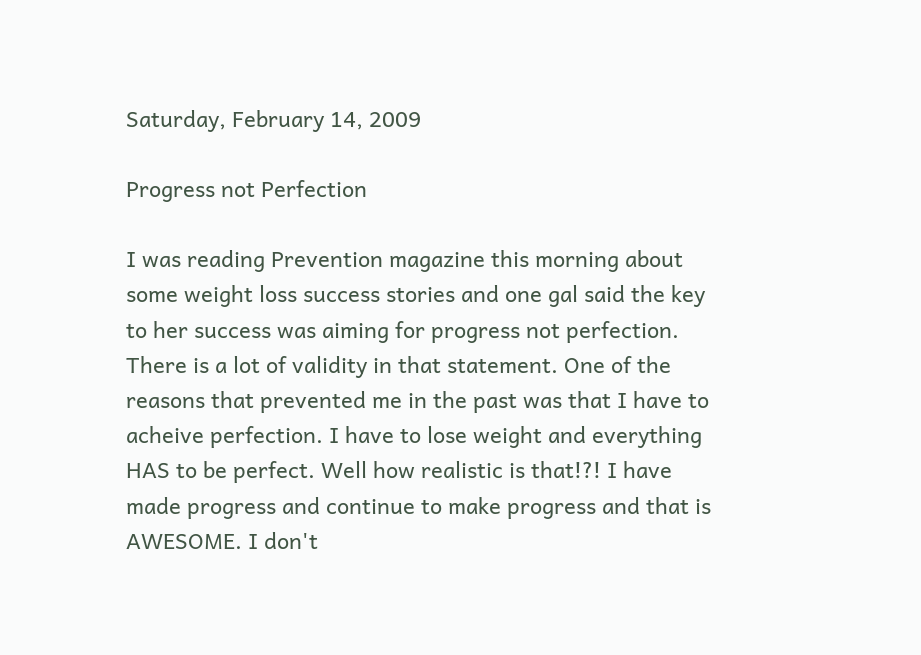Saturday, February 14, 2009

Progress not Perfection

I was reading Prevention magazine this morning about some weight loss success stories and one gal said the key to her success was aiming for progress not perfection. There is a lot of validity in that statement. One of the reasons that prevented me in the past was that I have to acheive perfection. I have to lose weight and everything HAS to be perfect. Well how realistic is that!?! I have made progress and continue to make progress and that is AWESOME. I don't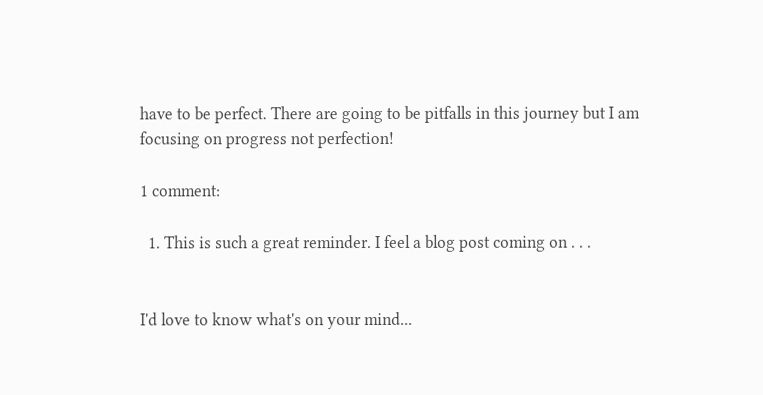have to be perfect. There are going to be pitfalls in this journey but I am focusing on progress not perfection!

1 comment:

  1. This is such a great reminder. I feel a blog post coming on . . .


I'd love to know what's on your mind...